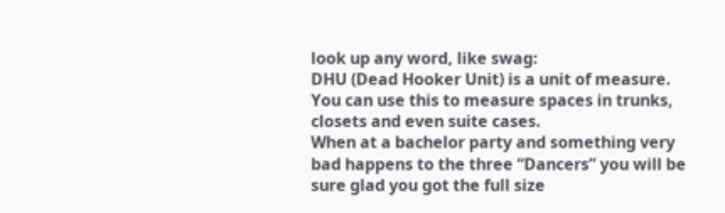look up any word, like swag:
DHU (Dead Hooker Unit) is a unit of measure. You can use this to measure spaces in trunks, closets and even suite cases.
When at a bachelor party and something very bad happens to the three “Dancers” you will be sure glad you got the full size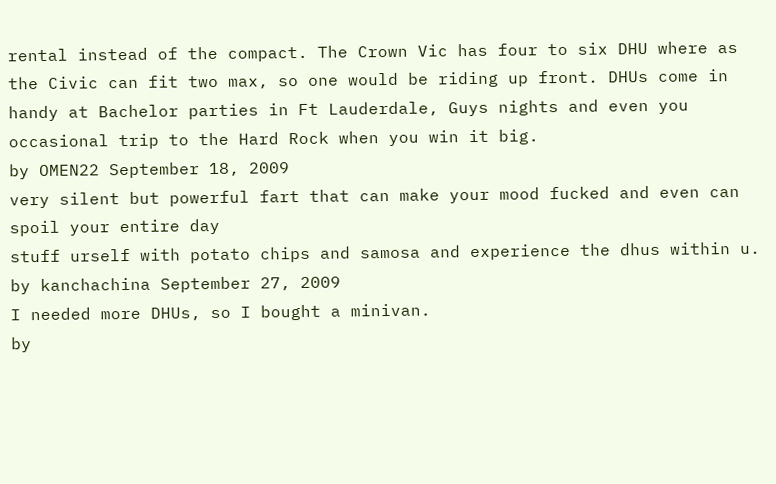rental instead of the compact. The Crown Vic has four to six DHU where as the Civic can fit two max, so one would be riding up front. DHUs come in handy at Bachelor parties in Ft Lauderdale, Guys nights and even you occasional trip to the Hard Rock when you win it big.
by OMEN22 September 18, 2009
very silent but powerful fart that can make your mood fucked and even can spoil your entire day
stuff urself with potato chips and samosa and experience the dhus within u.
by kanchachina September 27, 2009
I needed more DHUs, so I bought a minivan.
by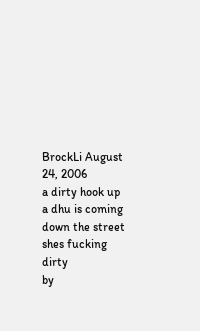BrockLi August 24, 2006
a dirty hook up
a dhu is coming down the street shes fucking dirty
by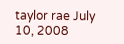taylor rae July 10, 2008